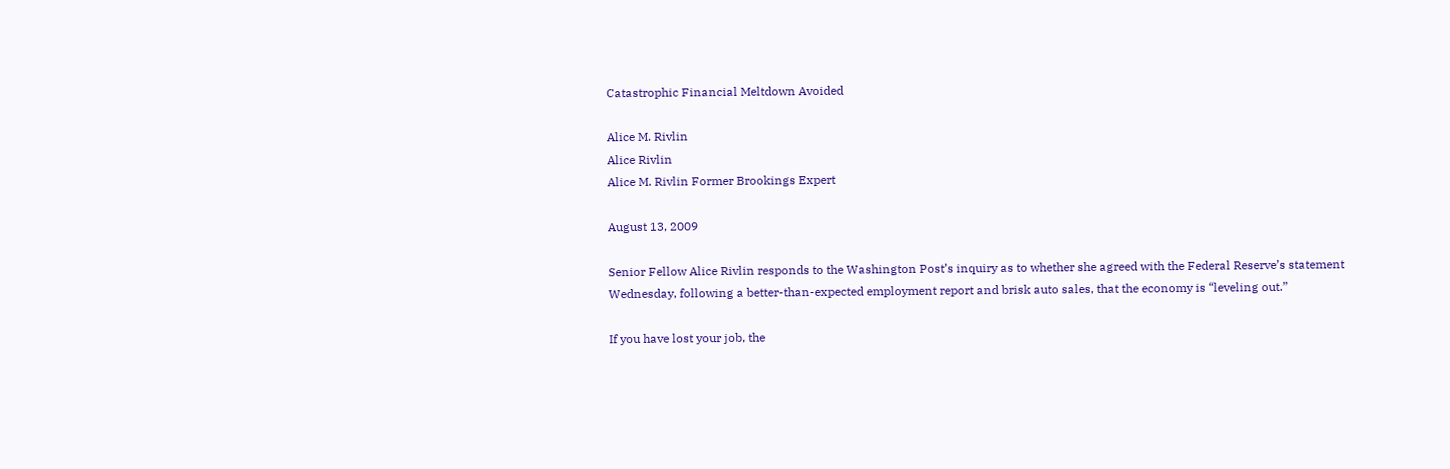Catastrophic Financial Meltdown Avoided

Alice M. Rivlin
Alice Rivlin
Alice M. Rivlin Former Brookings Expert

August 13, 2009

Senior Fellow Alice Rivlin responds to the Washington Post’s inquiry as to whether she agreed with the Federal Reserve’s statement Wednesday, following a better-than-expected employment report and brisk auto sales, that the economy is “leveling out.”

If you have lost your job, the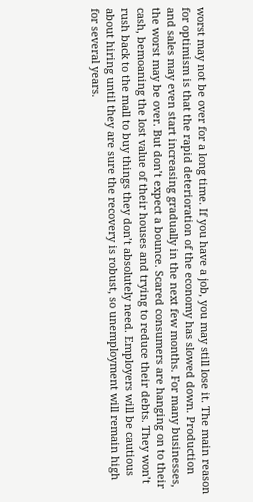worst may not be over for a long time. If you have a job, you may still lose it. The main reason for optimism is that the rapid deterioration of the economy has slowed down. Production and sales may even start increasing gradually in the next few months. For many businesses, the worst may be over. But don’t expect a bounce. Scared consumers are hanging on to their cash, bemoaning the lost value of their houses and trying to reduce their debts. They won’t rush back to the mall to buy things they don’t absolutely need. Employers will be cautious about hiring until they are sure the recovery is robust, so unemployment will remain high for several years.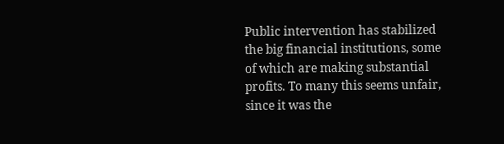Public intervention has stabilized the big financial institutions, some of which are making substantial profits. To many this seems unfair, since it was the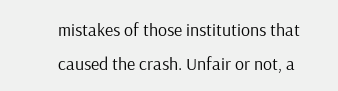mistakes of those institutions that caused the crash. Unfair or not, a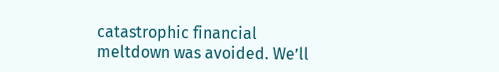catastrophic financial meltdown was avoided. We’ll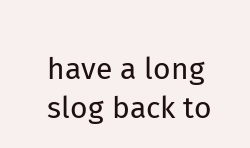have a long slog back to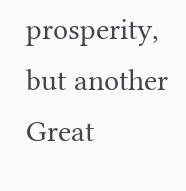prosperity, but another Great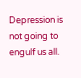Depression is not going to engulf us all.